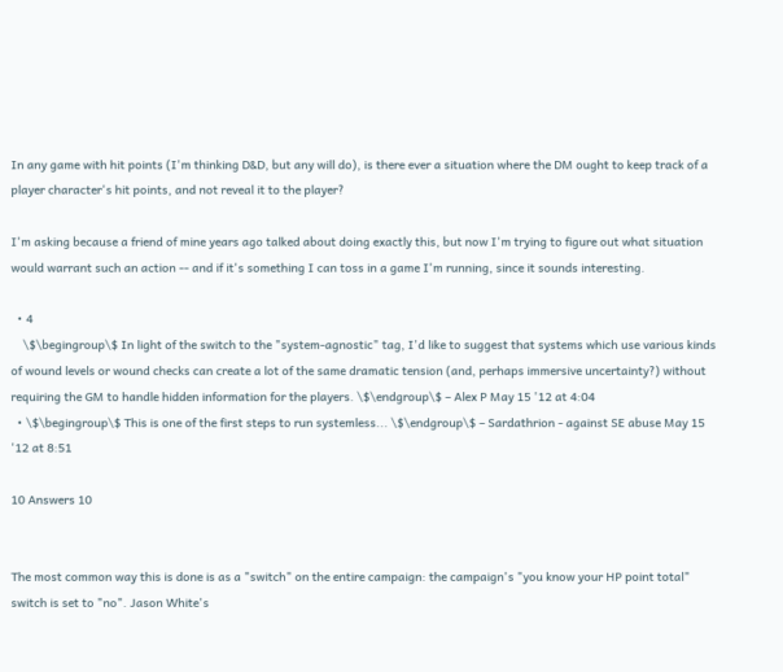In any game with hit points (I'm thinking D&D, but any will do), is there ever a situation where the DM ought to keep track of a player character's hit points, and not reveal it to the player?

I'm asking because a friend of mine years ago talked about doing exactly this, but now I'm trying to figure out what situation would warrant such an action -- and if it's something I can toss in a game I'm running, since it sounds interesting.

  • 4
    \$\begingroup\$ In light of the switch to the "system-agnostic" tag, I'd like to suggest that systems which use various kinds of wound levels or wound checks can create a lot of the same dramatic tension (and, perhaps immersive uncertainty?) without requiring the GM to handle hidden information for the players. \$\endgroup\$ – Alex P May 15 '12 at 4:04
  • \$\begingroup\$ This is one of the first steps to run systemless... \$\endgroup\$ – Sardathrion - against SE abuse May 15 '12 at 8:51

10 Answers 10


The most common way this is done is as a "switch" on the entire campaign: the campaign's "you know your HP point total" switch is set to "no". Jason White's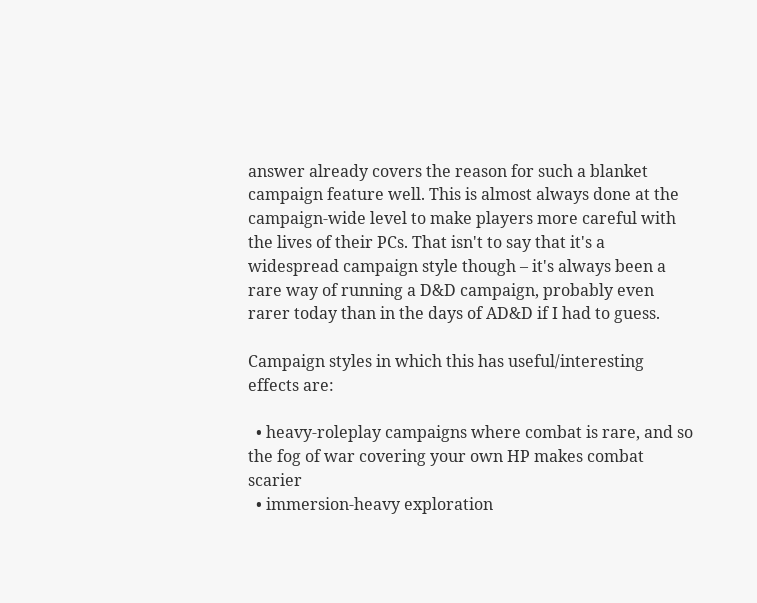answer already covers the reason for such a blanket campaign feature well. This is almost always done at the campaign-wide level to make players more careful with the lives of their PCs. That isn't to say that it's a widespread campaign style though – it's always been a rare way of running a D&D campaign, probably even rarer today than in the days of AD&D if I had to guess.

Campaign styles in which this has useful/interesting effects are:

  • heavy-roleplay campaigns where combat is rare, and so the fog of war covering your own HP makes combat scarier
  • immersion-heavy exploration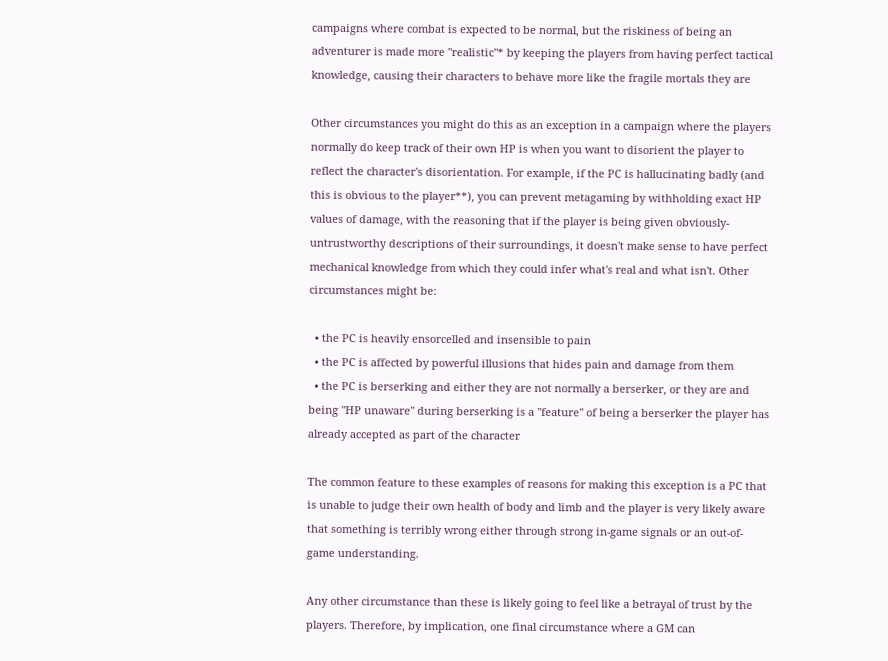campaigns where combat is expected to be normal, but the riskiness of being an adventurer is made more "realistic"* by keeping the players from having perfect tactical knowledge, causing their characters to behave more like the fragile mortals they are

Other circumstances you might do this as an exception in a campaign where the players normally do keep track of their own HP is when you want to disorient the player to reflect the character's disorientation. For example, if the PC is hallucinating badly (and this is obvious to the player**), you can prevent metagaming by withholding exact HP values of damage, with the reasoning that if the player is being given obviously-untrustworthy descriptions of their surroundings, it doesn't make sense to have perfect mechanical knowledge from which they could infer what's real and what isn't. Other circumstances might be:

  • the PC is heavily ensorcelled and insensible to pain
  • the PC is affected by powerful illusions that hides pain and damage from them
  • the PC is berserking and either they are not normally a berserker, or they are and being "HP unaware" during berserking is a "feature" of being a berserker the player has already accepted as part of the character

The common feature to these examples of reasons for making this exception is a PC that is unable to judge their own health of body and limb and the player is very likely aware that something is terribly wrong either through strong in-game signals or an out-of-game understanding.

Any other circumstance than these is likely going to feel like a betrayal of trust by the players. Therefore, by implication, one final circumstance where a GM can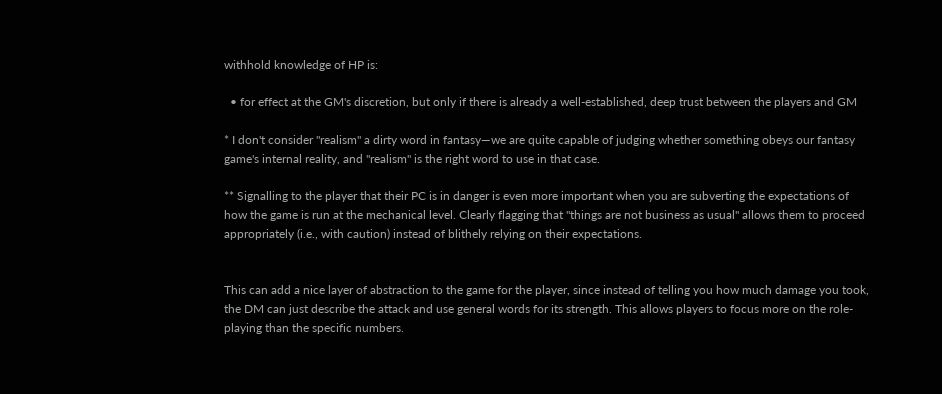withhold knowledge of HP is:

  • for effect at the GM's discretion, but only if there is already a well-established, deep trust between the players and GM

* I don't consider "realism" a dirty word in fantasy—we are quite capable of judging whether something obeys our fantasy game's internal reality, and "realism" is the right word to use in that case.

** Signalling to the player that their PC is in danger is even more important when you are subverting the expectations of how the game is run at the mechanical level. Clearly flagging that "things are not business as usual" allows them to proceed appropriately (i.e., with caution) instead of blithely relying on their expectations.


This can add a nice layer of abstraction to the game for the player, since instead of telling you how much damage you took, the DM can just describe the attack and use general words for its strength. This allows players to focus more on the role-playing than the specific numbers.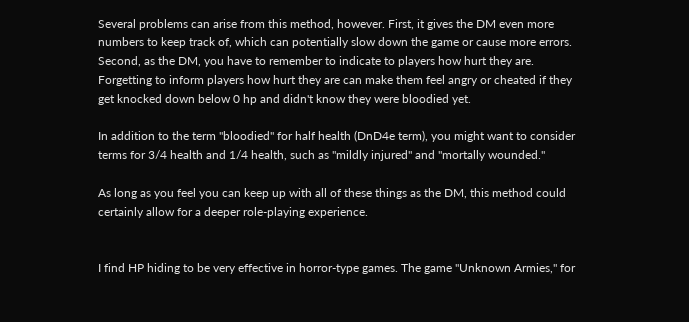Several problems can arise from this method, however. First, it gives the DM even more numbers to keep track of, which can potentially slow down the game or cause more errors. Second, as the DM, you have to remember to indicate to players how hurt they are. Forgetting to inform players how hurt they are can make them feel angry or cheated if they get knocked down below 0 hp and didn't know they were bloodied yet.

In addition to the term "bloodied" for half health (DnD4e term), you might want to consider terms for 3/4 health and 1/4 health, such as "mildly injured" and "mortally wounded."

As long as you feel you can keep up with all of these things as the DM, this method could certainly allow for a deeper role-playing experience.


I find HP hiding to be very effective in horror-type games. The game "Unknown Armies," for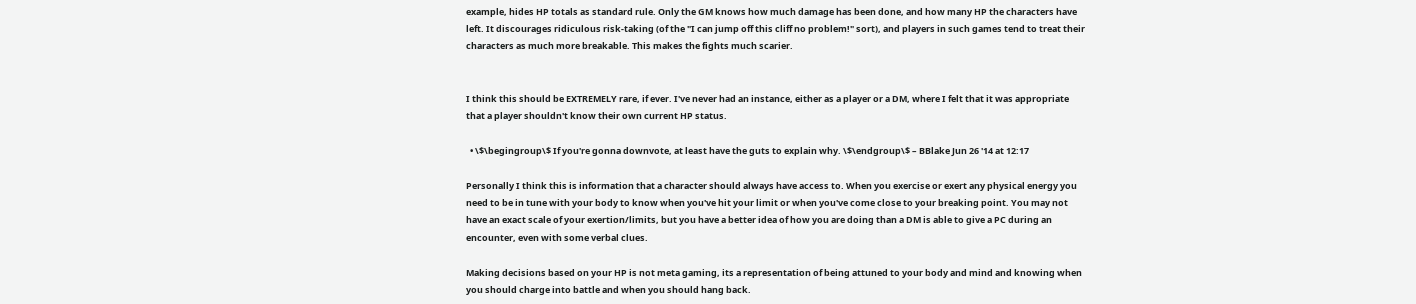example, hides HP totals as standard rule. Only the GM knows how much damage has been done, and how many HP the characters have left. It discourages ridiculous risk-taking (of the "I can jump off this cliff no problem!" sort), and players in such games tend to treat their characters as much more breakable. This makes the fights much scarier.


I think this should be EXTREMELY rare, if ever. I've never had an instance, either as a player or a DM, where I felt that it was appropriate that a player shouldn't know their own current HP status.

  • \$\begingroup\$ If you're gonna downvote, at least have the guts to explain why. \$\endgroup\$ – BBlake Jun 26 '14 at 12:17

Personally I think this is information that a character should always have access to. When you exercise or exert any physical energy you need to be in tune with your body to know when you've hit your limit or when you've come close to your breaking point. You may not have an exact scale of your exertion/limits, but you have a better idea of how you are doing than a DM is able to give a PC during an encounter, even with some verbal clues.

Making decisions based on your HP is not meta gaming, its a representation of being attuned to your body and mind and knowing when you should charge into battle and when you should hang back.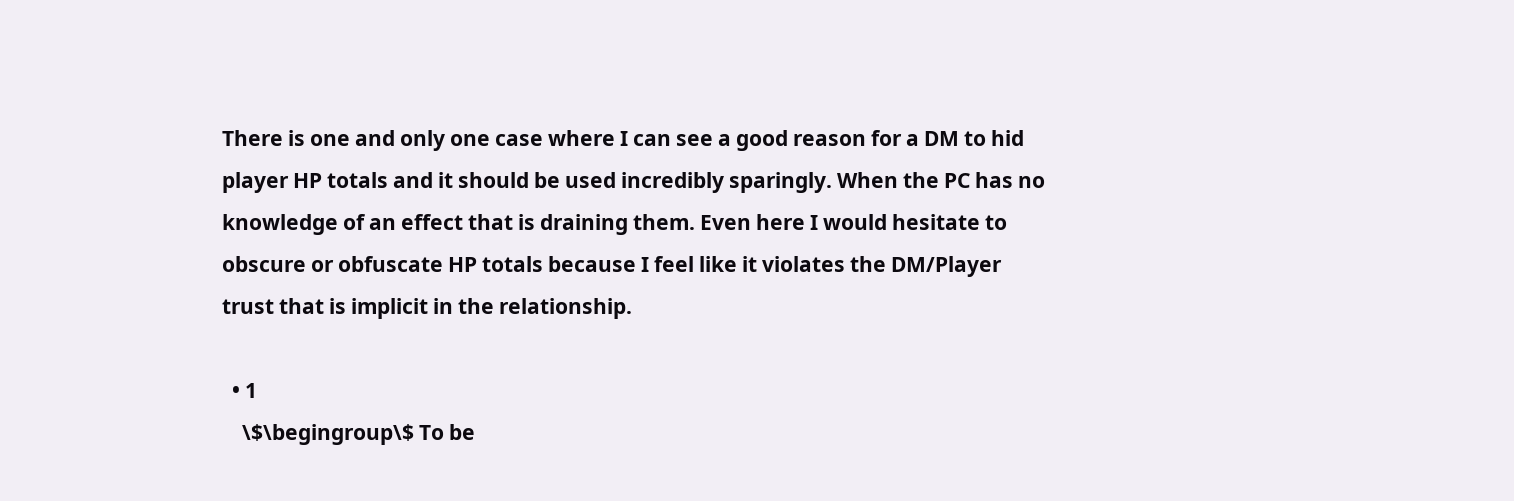There is one and only one case where I can see a good reason for a DM to hid player HP totals and it should be used incredibly sparingly. When the PC has no knowledge of an effect that is draining them. Even here I would hesitate to obscure or obfuscate HP totals because I feel like it violates the DM/Player trust that is implicit in the relationship.

  • 1
    \$\begingroup\$ To be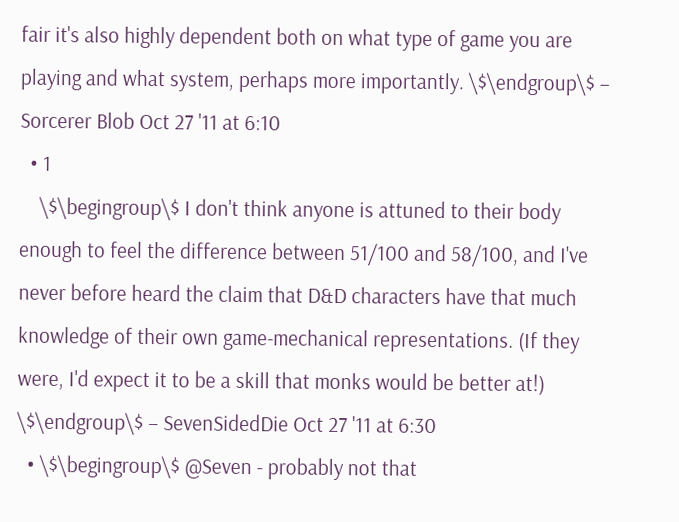fair it's also highly dependent both on what type of game you are playing and what system, perhaps more importantly. \$\endgroup\$ – Sorcerer Blob Oct 27 '11 at 6:10
  • 1
    \$\begingroup\$ I don't think anyone is attuned to their body enough to feel the difference between 51/100 and 58/100, and I've never before heard the claim that D&D characters have that much knowledge of their own game-mechanical representations. (If they were, I'd expect it to be a skill that monks would be better at!) \$\endgroup\$ – SevenSidedDie Oct 27 '11 at 6:30
  • \$\begingroup\$ @Seven - probably not that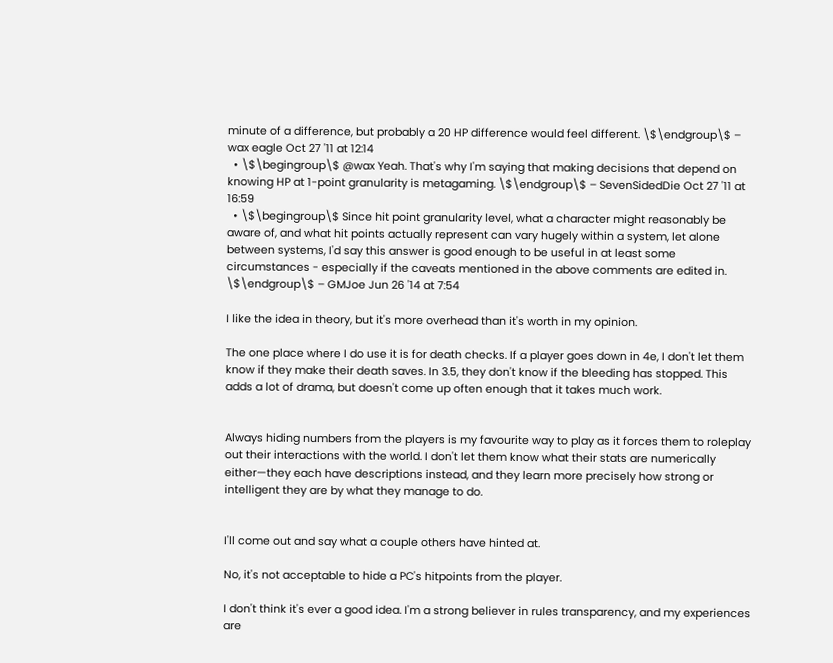minute of a difference, but probably a 20 HP difference would feel different. \$\endgroup\$ – wax eagle Oct 27 '11 at 12:14
  • \$\begingroup\$ @wax Yeah. That's why I'm saying that making decisions that depend on knowing HP at 1-point granularity is metagaming. \$\endgroup\$ – SevenSidedDie Oct 27 '11 at 16:59
  • \$\begingroup\$ Since hit point granularity level, what a character might reasonably be aware of, and what hit points actually represent can vary hugely within a system, let alone between systems, I'd say this answer is good enough to be useful in at least some circumstances - especially if the caveats mentioned in the above comments are edited in. \$\endgroup\$ – GMJoe Jun 26 '14 at 7:54

I like the idea in theory, but it's more overhead than it's worth in my opinion.

The one place where I do use it is for death checks. If a player goes down in 4e, I don't let them know if they make their death saves. In 3.5, they don't know if the bleeding has stopped. This adds a lot of drama, but doesn't come up often enough that it takes much work.


Always hiding numbers from the players is my favourite way to play as it forces them to roleplay out their interactions with the world. I don't let them know what their stats are numerically either—they each have descriptions instead, and they learn more precisely how strong or intelligent they are by what they manage to do.


I'll come out and say what a couple others have hinted at.

No, it's not acceptable to hide a PC's hitpoints from the player.

I don't think it's ever a good idea. I'm a strong believer in rules transparency, and my experiences are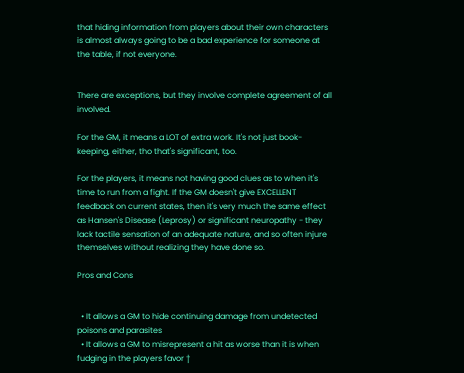that hiding information from players about their own characters is almost always going to be a bad experience for someone at the table, if not everyone.


There are exceptions, but they involve complete agreement of all involved.

For the GM, it means a LOT of extra work. It's not just book-keeping, either, tho that's significant, too.

For the players, it means not having good clues as to when it's time to run from a fight. If the GM doesn't give EXCELLENT feedback on current states, then it's very much the same effect as Hansen's Disease (Leprosy) or significant neuropathy - they lack tactile sensation of an adequate nature, and so often injure themselves without realizing they have done so.

Pros and Cons


  • It allows a GM to hide continuing damage from undetected poisons and parasites
  • It allows a GM to misrepresent a hit as worse than it is when fudging in the players favor †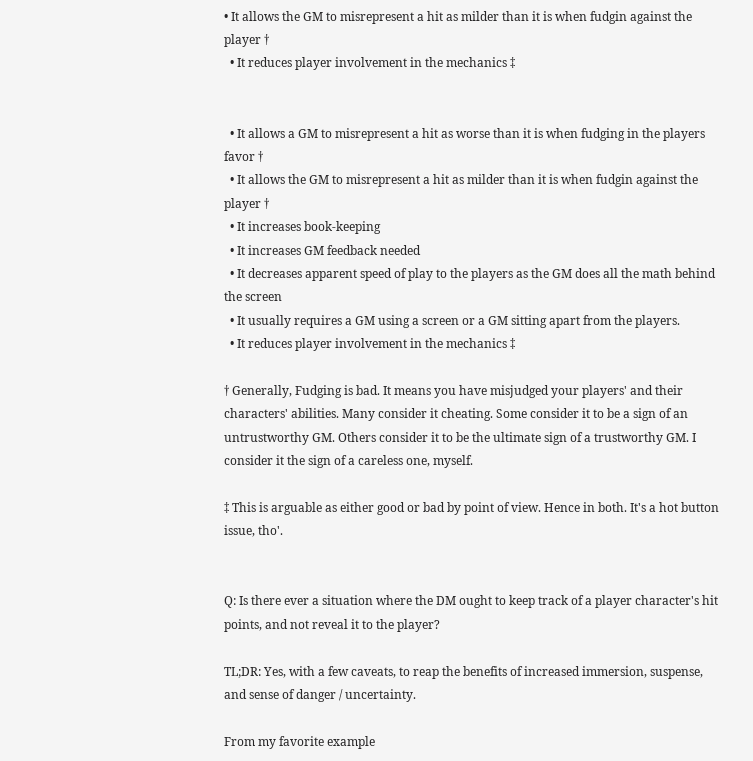• It allows the GM to misrepresent a hit as milder than it is when fudgin against the player †
  • It reduces player involvement in the mechanics ‡


  • It allows a GM to misrepresent a hit as worse than it is when fudging in the players favor †
  • It allows the GM to misrepresent a hit as milder than it is when fudgin against the player †
  • It increases book-keeping
  • It increases GM feedback needed
  • It decreases apparent speed of play to the players as the GM does all the math behind the screen
  • It usually requires a GM using a screen or a GM sitting apart from the players.
  • It reduces player involvement in the mechanics ‡

† Generally, Fudging is bad. It means you have misjudged your players' and their characters' abilities. Many consider it cheating. Some consider it to be a sign of an untrustworthy GM. Others consider it to be the ultimate sign of a trustworthy GM. I consider it the sign of a careless one, myself.

‡ This is arguable as either good or bad by point of view. Hence in both. It's a hot button issue, tho'.


Q: Is there ever a situation where the DM ought to keep track of a player character's hit points, and not reveal it to the player?

TL;DR: Yes, with a few caveats, to reap the benefits of increased immersion, suspense, and sense of danger / uncertainty.

From my favorite example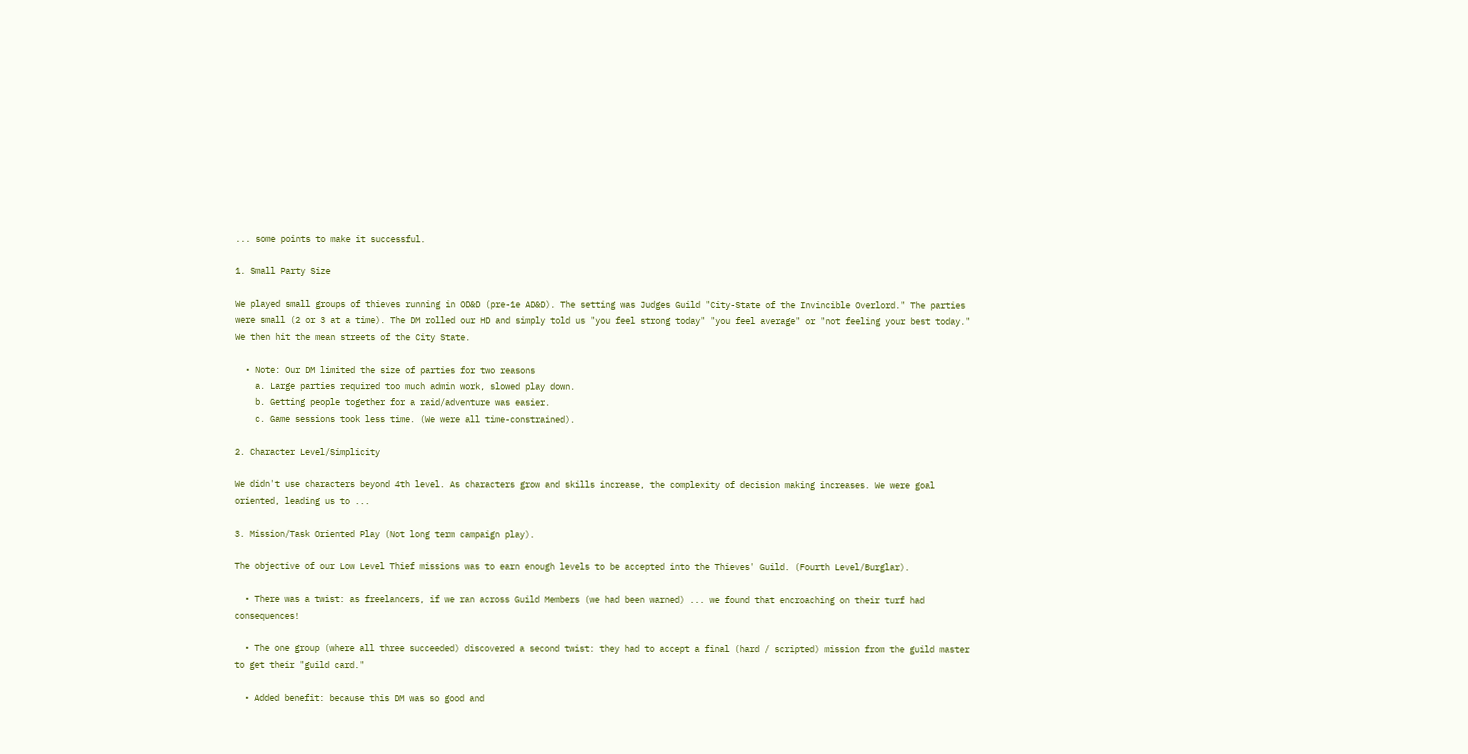... some points to make it successful.

1. Small Party Size

We played small groups of thieves running in OD&D (pre-1e AD&D). The setting was Judges Guild "City-State of the Invincible Overlord." The parties were small (2 or 3 at a time). The DM rolled our HD and simply told us "you feel strong today" "you feel average" or "not feeling your best today." We then hit the mean streets of the City State.

  • Note: Our DM limited the size of parties for two reasons
    a. Large parties required too much admin work, slowed play down.
    b. Getting people together for a raid/adventure was easier.
    c. Game sessions took less time. (We were all time-constrained).

2. Character Level/Simplicity

We didn't use characters beyond 4th level. As characters grow and skills increase, the complexity of decision making increases. We were goal oriented, leading us to ...

3. Mission/Task Oriented Play (Not long term campaign play).

The objective of our Low Level Thief missions was to earn enough levels to be accepted into the Thieves' Guild. (Fourth Level/Burglar).

  • There was a twist: as freelancers, if we ran across Guild Members (we had been warned) ... we found that encroaching on their turf had consequences!

  • The one group (where all three succeeded) discovered a second twist: they had to accept a final (hard / scripted) mission from the guild master to get their "guild card."

  • Added benefit: because this DM was so good and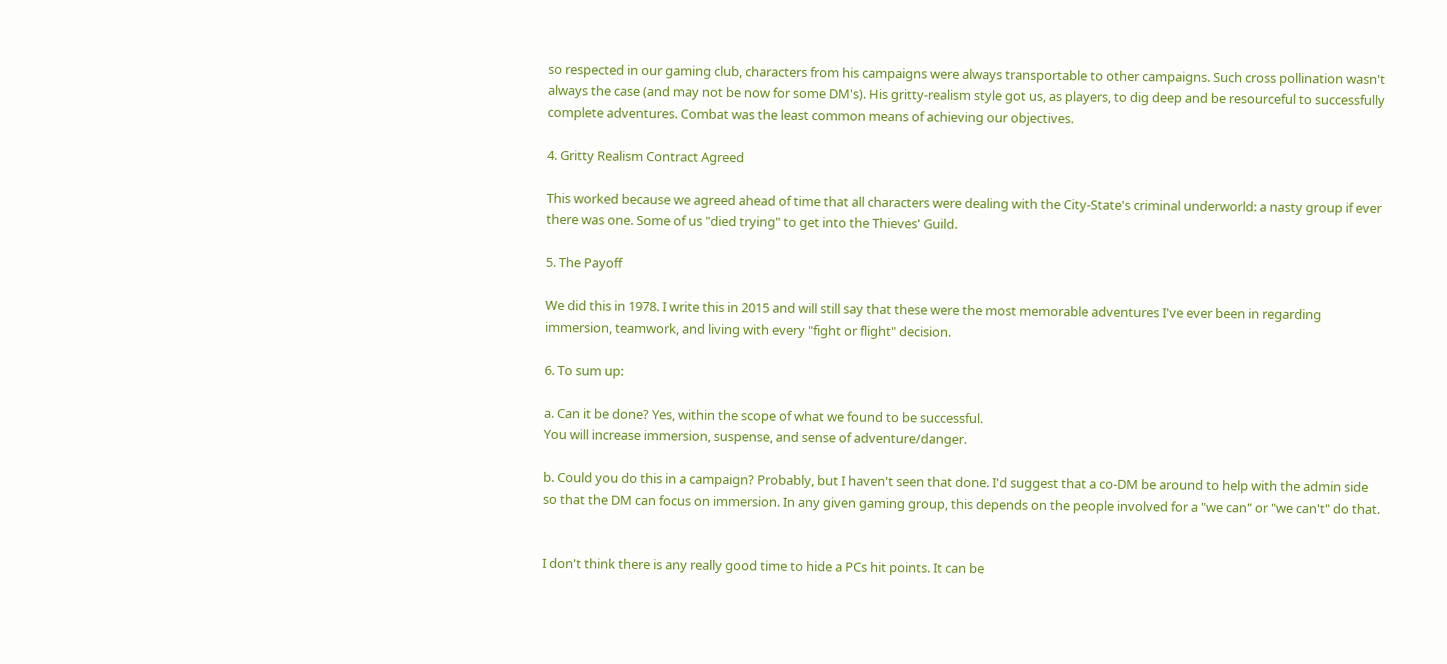so respected in our gaming club, characters from his campaigns were always transportable to other campaigns. Such cross pollination wasn't always the case (and may not be now for some DM's). His gritty-realism style got us, as players, to dig deep and be resourceful to successfully complete adventures. Combat was the least common means of achieving our objectives.

4. Gritty Realism Contract Agreed

This worked because we agreed ahead of time that all characters were dealing with the City-State's criminal underworld: a nasty group if ever there was one. Some of us "died trying" to get into the Thieves' Guild.

5. The Payoff

We did this in 1978. I write this in 2015 and will still say that these were the most memorable adventures I've ever been in regarding immersion, teamwork, and living with every "fight or flight" decision.

6. To sum up:

a. Can it be done? Yes, within the scope of what we found to be successful.
You will increase immersion, suspense, and sense of adventure/danger.

b. Could you do this in a campaign? Probably, but I haven't seen that done. I'd suggest that a co-DM be around to help with the admin side so that the DM can focus on immersion. In any given gaming group, this depends on the people involved for a "we can" or "we can't" do that.


I don't think there is any really good time to hide a PCs hit points. It can be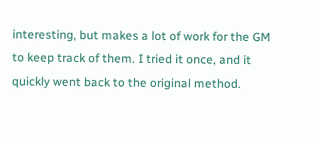interesting, but makes a lot of work for the GM to keep track of them. I tried it once, and it quickly went back to the original method.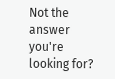Not the answer you're looking for?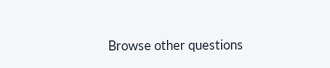Browse other questions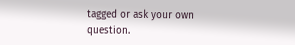tagged or ask your own question.